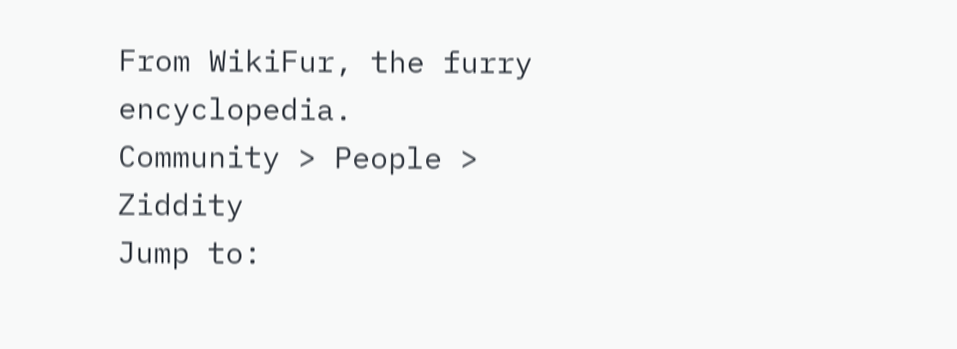From WikiFur, the furry encyclopedia.
Community > People > Ziddity
Jump to: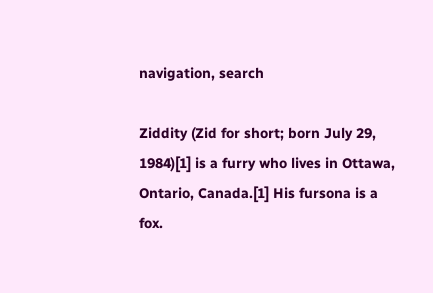navigation, search

Ziddity (Zid for short; born July 29, 1984)[1] is a furry who lives in Ottawa, Ontario, Canada.[1] His fursona is a fox.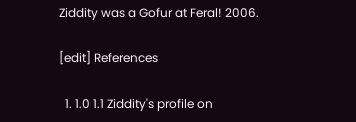Ziddity was a Gofur at Feral! 2006.

[edit] References

  1. 1.0 1.1 Ziddity's profile on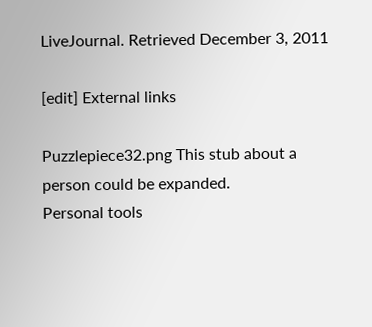LiveJournal. Retrieved December 3, 2011

[edit] External links

Puzzlepiece32.png This stub about a person could be expanded.
Personal tools